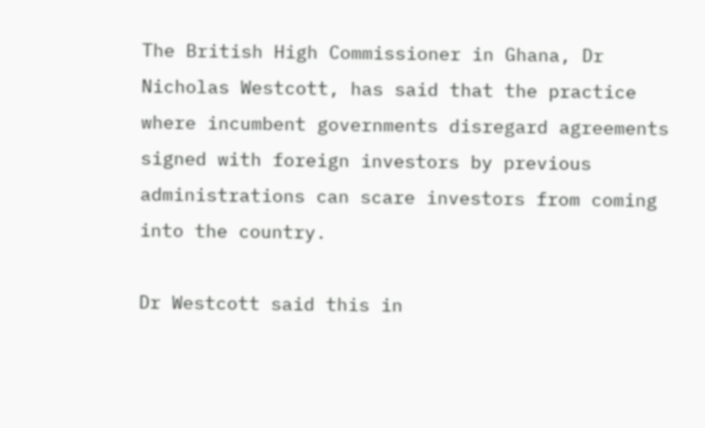The British High Commissioner in Ghana, Dr Nicholas Westcott, has said that the practice where incumbent governments disregard agreements signed with foreign investors by previous administrations can scare investors from coming into the country.

Dr Westcott said this in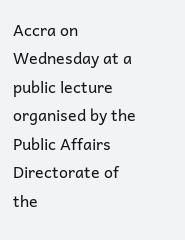Accra on Wednesday at a public lecture organised by the Public Affairs Directorate of the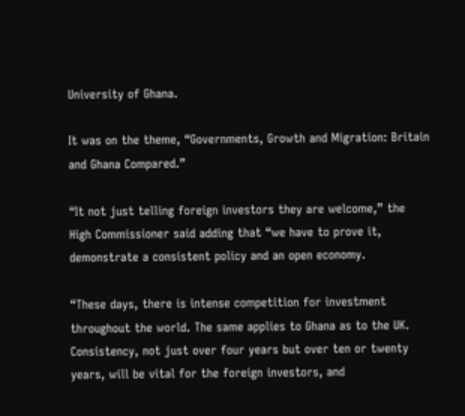University of Ghana.

It was on the theme, “Governments, Growth and Migration: Britain and Ghana Compared.”

“It not just telling foreign investors they are welcome,” the High Commissioner said adding that “we have to prove it, demonstrate a consistent policy and an open economy.

“These days, there is intense competition for investment throughout the world. The same applies to Ghana as to the UK. Consistency, not just over four years but over ten or twenty years, will be vital for the foreign investors, and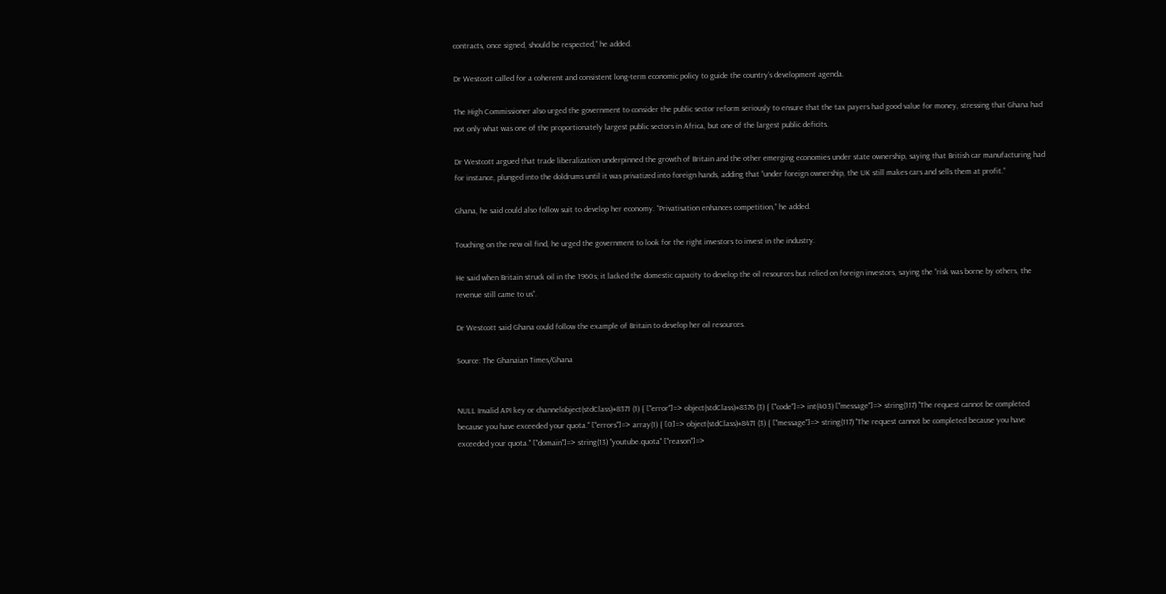contracts, once signed, should be respected,” he added.

Dr Westcott called for a coherent and consistent long-term economic policy to guide the country’s development agenda.

The High Commissioner also urged the government to consider the public sector reform seriously to ensure that the tax payers had good value for money, stressing that Ghana had not only what was one of the proportionately largest public sectors in Africa, but one of the largest public deficits.

Dr Westcott argued that trade liberalization underpinned the growth of Britain and the other emerging economies under state ownership, saying that British car manufacturing had for instance, plunged into the doldrums until it was privatized into foreign hands, adding that “under foreign ownership, the UK still makes cars and sells them at profit.”

Ghana, he said could also follow suit to develop her economy. “Privatisation enhances competition,” he added.

Touching on the new oil find, he urged the government to look for the right investors to invest in the industry.

He said when Britain struck oil in the 1960s; it lacked the domestic capacity to develop the oil resources but relied on foreign investors, saying the “risk was borne by others, the revenue still came to us”.

Dr Westcott said Ghana could follow the example of Britain to develop her oil resources.

Source: The Ghanaian Times/Ghana


NULL Invalid API key or channelobject(stdClass)#8371 (1) { ["error"]=> object(stdClass)#8376 (3) { ["code"]=> int(403) ["message"]=> string(117) "The request cannot be completed because you have exceeded your quota." ["errors"]=> array(1) { [0]=> object(stdClass)#8471 (3) { ["message"]=> string(117) "The request cannot be completed because you have exceeded your quota." ["domain"]=> string(13) "youtube.quota" ["reason"]=>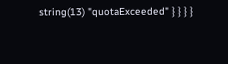string(13) "quotaExceeded" } } } }